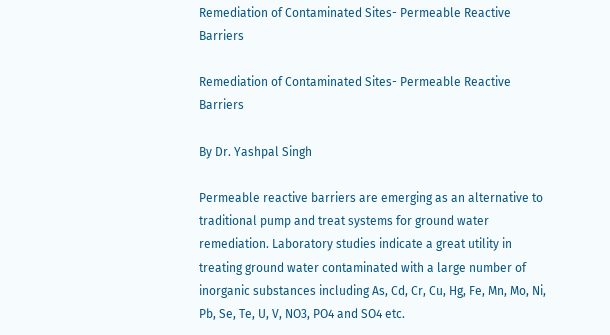Remediation of Contaminated Sites- Permeable Reactive Barriers

Remediation of Contaminated Sites- Permeable Reactive Barriers

By Dr. Yashpal Singh

Permeable reactive barriers are emerging as an alternative to traditional pump and treat systems for ground water remediation. Laboratory studies indicate a great utility in treating ground water contaminated with a large number of inorganic substances including As, Cd, Cr, Cu, Hg, Fe, Mn, Mo, Ni, Pb, Se, Te, U, V, NO3, PO4 and SO4 etc.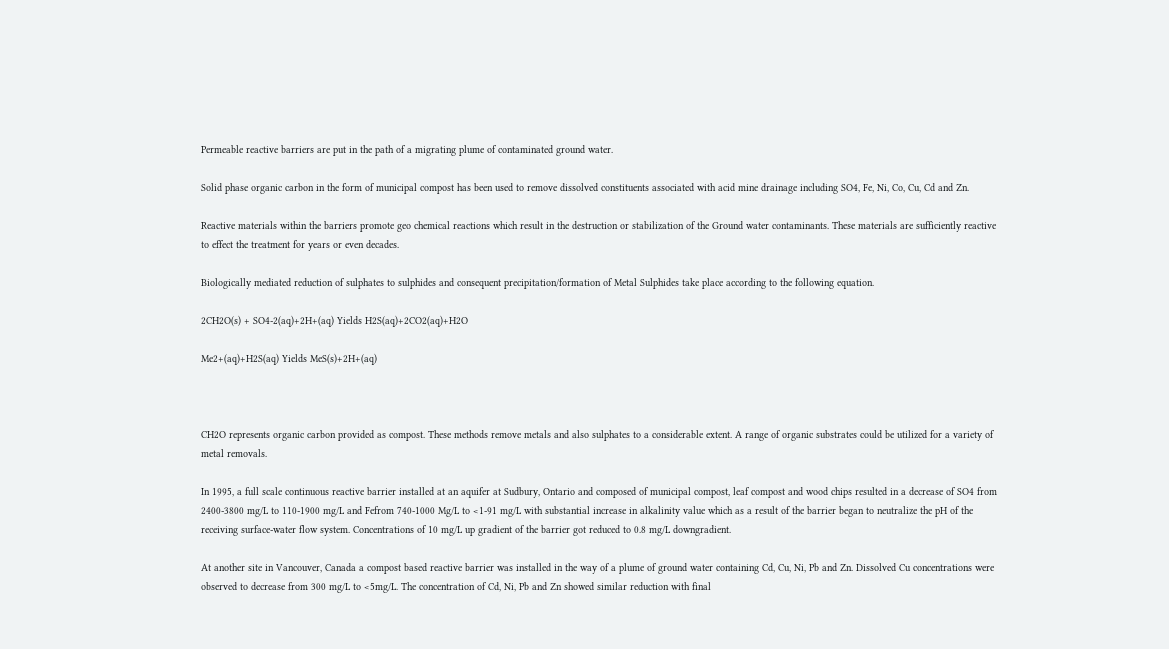Permeable reactive barriers are put in the path of a migrating plume of contaminated ground water.

Solid phase organic carbon in the form of municipal compost has been used to remove dissolved constituents associated with acid mine drainage including SO4, Fe, Ni, Co, Cu, Cd and Zn.

Reactive materials within the barriers promote geo chemical reactions which result in the destruction or stabilization of the Ground water contaminants. These materials are sufficiently reactive to effect the treatment for years or even decades.

Biologically mediated reduction of sulphates to sulphides and consequent precipitation/formation of Metal Sulphides take place according to the following equation.

2CH2O(s) + SO4-2(aq)+2H+(aq) Yields H2S(aq)+2CO2(aq)+H2O

Me2+(aq)+H2S(aq) Yields MeS(s)+2H+(aq)



CH2O represents organic carbon provided as compost. These methods remove metals and also sulphates to a considerable extent. A range of organic substrates could be utilized for a variety of metal removals.

In 1995, a full scale continuous reactive barrier installed at an aquifer at Sudbury, Ontario and composed of municipal compost, leaf compost and wood chips resulted in a decrease of SO4 from 2400-3800 mg/L to 110-1900 mg/L and Fefrom 740-1000 Mg/L to <1-91 mg/L with substantial increase in alkalinity value which as a result of the barrier began to neutralize the pH of the receiving surface-water flow system. Concentrations of 10 mg/L up gradient of the barrier got reduced to 0.8 mg/L downgradient.

At another site in Vancouver, Canada a compost based reactive barrier was installed in the way of a plume of ground water containing Cd, Cu, Ni, Pb and Zn. Dissolved Cu concentrations were observed to decrease from 300 mg/L to <5mg/L. The concentration of Cd, Ni, Pb and Zn showed similar reduction with final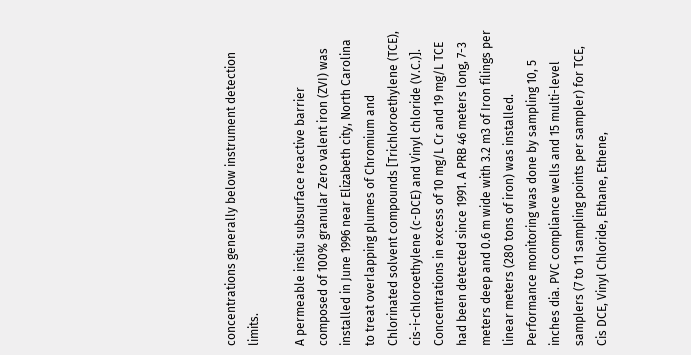concentrations generally below instrument detection limits.

A permeable insitu subsurface reactive barrier composed of 100% granular Zero valent iron (ZVI) was installed in June 1996 near Elizabeth city, North Carolina to treat overlapping plumes of Chromium and Chlorinated solvent compounds [Trichloroethylene (TCE), cis-i-chloroethylene (c-DCE) and Vinyl chloride (V.C.)]. Concentrations in excess of 10 mg/L Cr and 19 mg/L TCE had been detected since 1991. A PRB 46 meters long, 7-3 meters deep and 0.6 m wide with 3.2 m3 of Iron filings per linear meters (280 tons of iron) was installed. Performance monitoring was done by sampling 10, 5 inches dia. PVC compliance wells and 15 multi-level samplers (7 to 11 sampling points per sampler) for TCE, Cis DCE, Vinyl Chloride, Ethane, Ethene,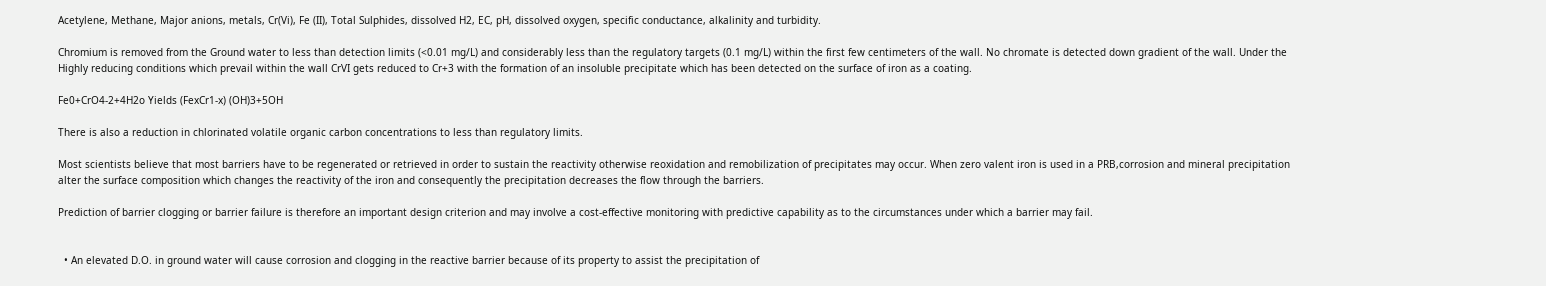Acetylene, Methane, Major anions, metals, Cr(Vi), Fe (II), Total Sulphides, dissolved H2, EC, pH, dissolved oxygen, specific conductance, alkalinity and turbidity.

Chromium is removed from the Ground water to less than detection limits (<0.01 mg/L) and considerably less than the regulatory targets (0.1 mg/L) within the first few centimeters of the wall. No chromate is detected down gradient of the wall. Under the Highly reducing conditions which prevail within the wall CrVI gets reduced to Cr+3 with the formation of an insoluble precipitate which has been detected on the surface of iron as a coating.

Fe0+CrO4-2+4H2o Yields (FexCr1-x) (OH)3+5OH

There is also a reduction in chlorinated volatile organic carbon concentrations to less than regulatory limits.

Most scientists believe that most barriers have to be regenerated or retrieved in order to sustain the reactivity otherwise reoxidation and remobilization of precipitates may occur. When zero valent iron is used in a PRB,corrosion and mineral precipitation alter the surface composition which changes the reactivity of the iron and consequently the precipitation decreases the flow through the barriers.

Prediction of barrier clogging or barrier failure is therefore an important design criterion and may involve a cost-effective monitoring with predictive capability as to the circumstances under which a barrier may fail.


  • An elevated D.O. in ground water will cause corrosion and clogging in the reactive barrier because of its property to assist the precipitation of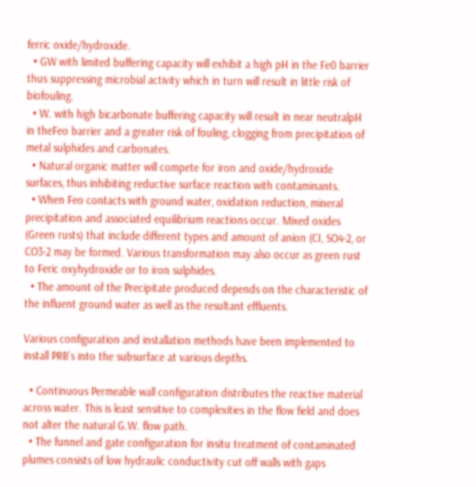ferric oxide/hydroxide.
  • GW with limited buffering capacity will exhibit a high pH in the Fe0 barrier thus suppressing microbial activity which in turn will result in little risk of biofouling.
  • W. with high bicarbonate buffering capacity will result in near neutralpH in theFeo barrier and a greater risk of fouling, clogging from precipitation of metal sulphides and carbonates.
  • Natural organic matter will compete for iron and oxide/hydroxide surfaces, thus inhibiting reductive surface reaction with contaminants.
  • When Feo contacts with ground water, oxidation reduction, mineral precipitation and associated equilibrium reactions occur. Mixed oxides (Green rusts) that include different types and amount of anion (CI, SO4-2, or CO3-2 may be formed. Various transformation may also occur as green rust to Feric oxyhydroxide or to iron sulphides.
  • The amount of the Precipitate produced depends on the characteristic of the influent ground water as well as the resultant effluents.

Various configuration and installation methods have been implemented to install PRB’s into the subsurface at various depths.

  • Continuous Permeable wall configuration distributes the reactive material across water. This is least sensitive to complexities in the flow field and does not alter the natural G.W. flow path.
  • The funnel and gate configuration for insitu treatment of contaminated plumes consists of low hydraulic conductivity cut off walls with gaps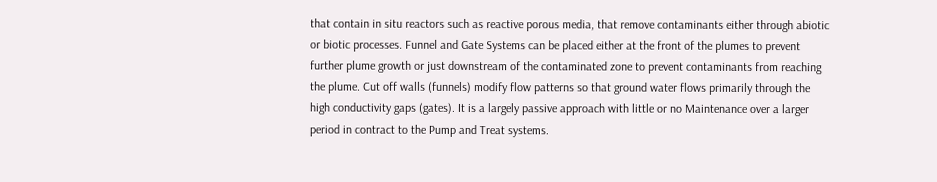that contain in situ reactors such as reactive porous media, that remove contaminants either through abiotic or biotic processes. Funnel and Gate Systems can be placed either at the front of the plumes to prevent further plume growth or just downstream of the contaminated zone to prevent contaminants from reaching the plume. Cut off walls (funnels) modify flow patterns so that ground water flows primarily through the high conductivity gaps (gates). It is a largely passive approach with little or no Maintenance over a larger period in contract to the Pump and Treat systems.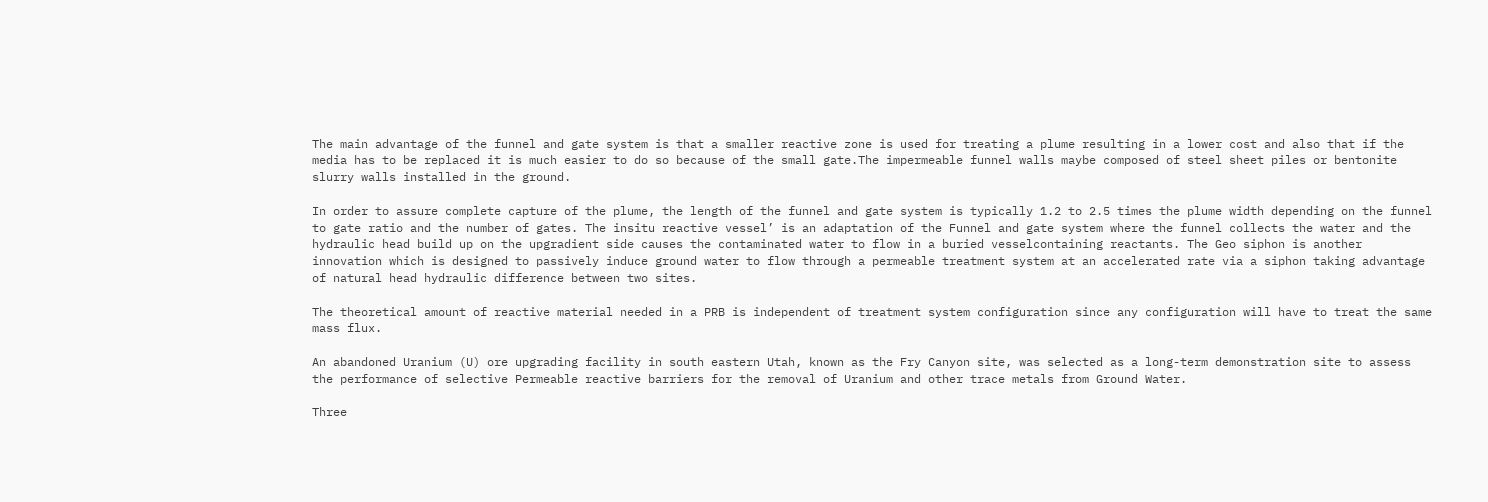The main advantage of the funnel and gate system is that a smaller reactive zone is used for treating a plume resulting in a lower cost and also that if the media has to be replaced it is much easier to do so because of the small gate.The impermeable funnel walls maybe composed of steel sheet piles or bentonite slurry walls installed in the ground.

In order to assure complete capture of the plume, the length of the funnel and gate system is typically 1.2 to 2.5 times the plume width depending on the funnel to gate ratio and the number of gates. The insitu reactive vessel’ is an adaptation of the Funnel and gate system where the funnel collects the water and the hydraulic head build up on the upgradient side causes the contaminated water to flow in a buried vesselcontaining reactants. The Geo siphon is another innovation which is designed to passively induce ground water to flow through a permeable treatment system at an accelerated rate via a siphon taking advantage of natural head hydraulic difference between two sites.

The theoretical amount of reactive material needed in a PRB is independent of treatment system configuration since any configuration will have to treat the same mass flux.

An abandoned Uranium (U) ore upgrading facility in south eastern Utah, known as the Fry Canyon site, was selected as a long-term demonstration site to assess the performance of selective Permeable reactive barriers for the removal of Uranium and other trace metals from Ground Water.

Three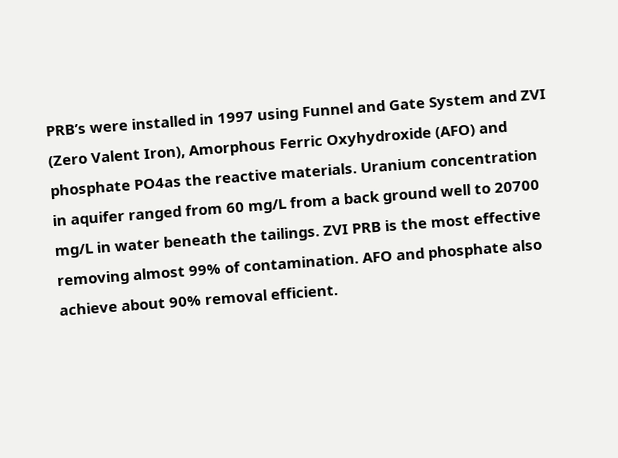PRB’s were installed in 1997 using Funnel and Gate System and ZVI (Zero Valent Iron), Amorphous Ferric Oxyhydroxide (AFO) and phosphate PO4as the reactive materials. Uranium concentration in aquifer ranged from 60 mg/L from a back ground well to 20700 mg/L in water beneath the tailings. ZVI PRB is the most effective removing almost 99% of contamination. AFO and phosphate also achieve about 90% removal efficient.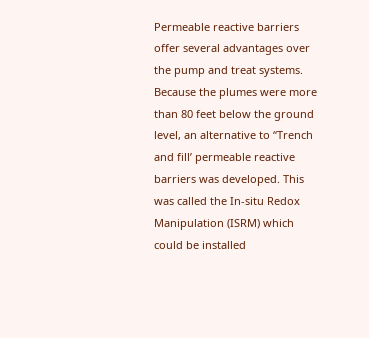Permeable reactive barriers offer several advantages over the pump and treat systems. Because the plumes were more than 80 feet below the ground level, an alternative to “Trench and fill’ permeable reactive barriers was developed. This was called the In-situ Redox Manipulation (ISRM) which could be installed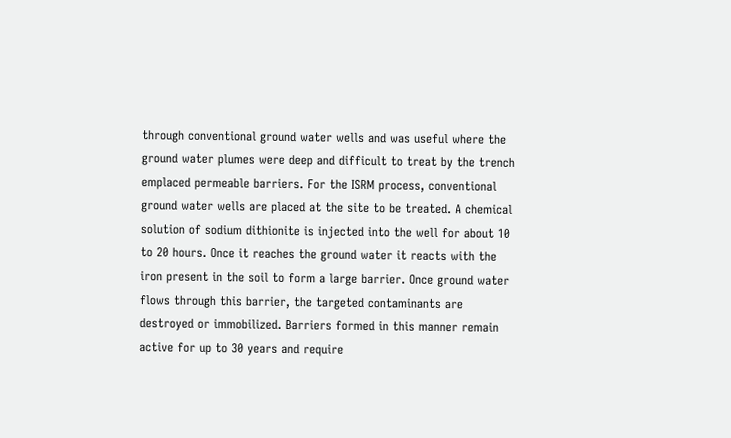through conventional ground water wells and was useful where the ground water plumes were deep and difficult to treat by the trench emplaced permeable barriers. For the ISRM process, conventional ground water wells are placed at the site to be treated. A chemical solution of sodium dithionite is injected into the well for about 10 to 20 hours. Once it reaches the ground water it reacts with the iron present in the soil to form a large barrier. Once ground water flows through this barrier, the targeted contaminants are destroyed or immobilized. Barriers formed in this manner remain active for up to 30 years and require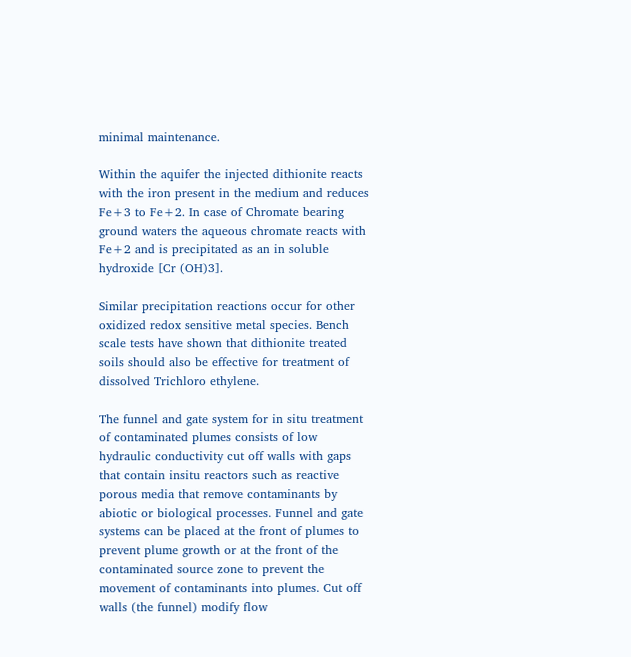minimal maintenance.

Within the aquifer the injected dithionite reacts with the iron present in the medium and reduces Fe+3 to Fe+2. In case of Chromate bearing ground waters the aqueous chromate reacts with Fe+2 and is precipitated as an in soluble hydroxide [Cr (OH)3].

Similar precipitation reactions occur for other oxidized redox sensitive metal species. Bench scale tests have shown that dithionite treated soils should also be effective for treatment of dissolved Trichloro ethylene.

The funnel and gate system for in situ treatment of contaminated plumes consists of low hydraulic conductivity cut off walls with gaps that contain insitu reactors such as reactive porous media that remove contaminants by abiotic or biological processes. Funnel and gate systems can be placed at the front of plumes to prevent plume growth or at the front of the contaminated source zone to prevent the movement of contaminants into plumes. Cut off walls (the funnel) modify flow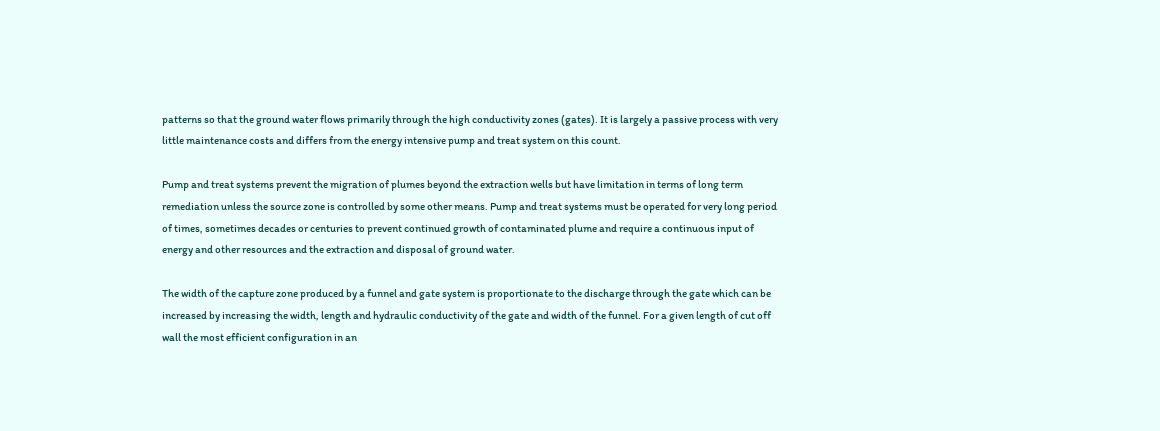patterns so that the ground water flows primarily through the high conductivity zones (gates). It is largely a passive process with very little maintenance costs and differs from the energy intensive pump and treat system on this count.

Pump and treat systems prevent the migration of plumes beyond the extraction wells but have limitation in terms of long term remediation unless the source zone is controlled by some other means. Pump and treat systems must be operated for very long period of times, sometimes decades or centuries to prevent continued growth of contaminated plume and require a continuous input of energy and other resources and the extraction and disposal of ground water.

The width of the capture zone produced by a funnel and gate system is proportionate to the discharge through the gate which can be increased by increasing the width, length and hydraulic conductivity of the gate and width of the funnel. For a given length of cut off wall the most efficient configuration in an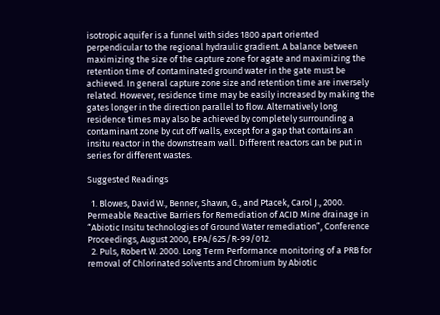isotropic aquifer is a funnel with sides 1800 apart oriented perpendicular to the regional hydraulic gradient. A balance between maximizing the size of the capture zone for agate and maximizing the retention time of contaminated ground water in the gate must be achieved. In general capture zone size and retention time are inversely related. However, residence time may be easily increased by making the gates longer in the direction parallel to flow. Alternatively long residence times may also be achieved by completely surrounding a contaminant zone by cut off walls, except for a gap that contains an insitu reactor in the downstream wall. Different reactors can be put in series for different wastes.

Suggested Readings

  1. Blowes, David W., Benner, Shawn, G., and Ptacek, Carol J., 2000. Permeable Reactive Barriers for Remediation of ACID Mine drainage in “Abiotic Insitu technologies of Ground Water remediation”, Conference Proceedings, August 2000, EPA/625/R-99/012.
  2. Puls, Robert W. 2000. Long Term Performance monitoring of a PRB for removal of Chlorinated solvents and Chromium by Abiotic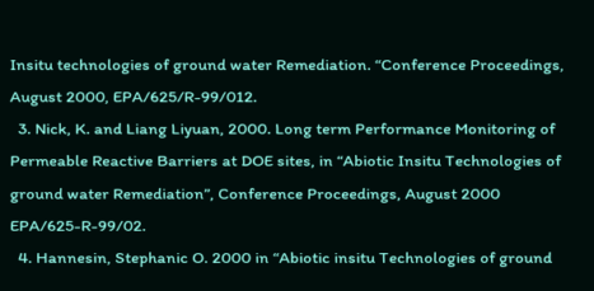Insitu technologies of ground water Remediation. “Conference Proceedings, August 2000, EPA/625/R-99/012.
  3. Nick, K. and Liang Liyuan, 2000. Long term Performance Monitoring of Permeable Reactive Barriers at DOE sites, in “Abiotic Insitu Technologies of ground water Remediation”, Conference Proceedings, August 2000 EPA/625-R-99/02.
  4. Hannesin, Stephanic O. 2000 in “Abiotic insitu Technologies of ground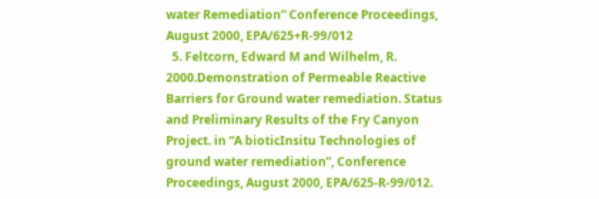water Remediation” Conference Proceedings, August 2000, EPA/625+R-99/012
  5. Feltcorn, Edward M and Wilhelm, R. 2000.Demonstration of Permeable Reactive Barriers for Ground water remediation. Status and Preliminary Results of the Fry Canyon Project. in “A bioticInsitu Technologies of ground water remediation”, Conference Proceedings, August 2000, EPA/625-R-99/012.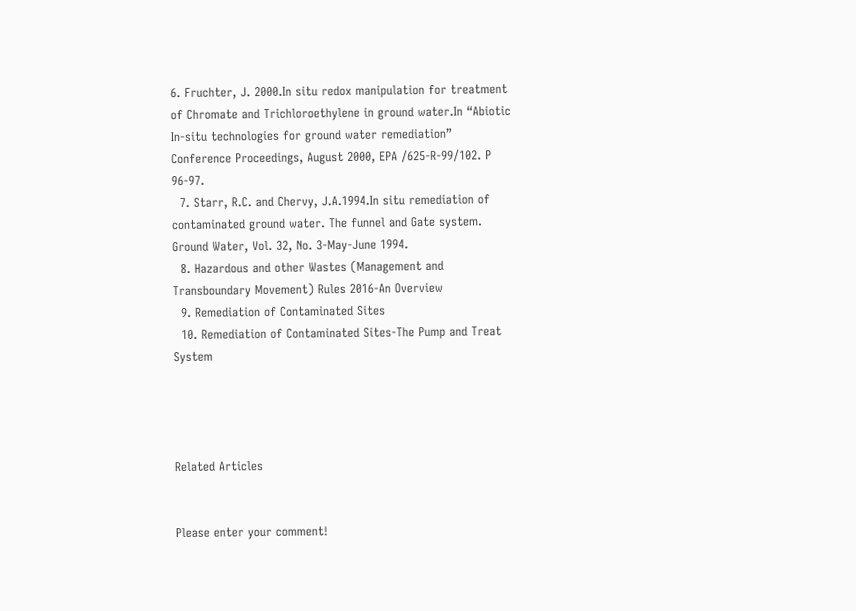6. Fruchter, J. 2000.In situ redox manipulation for treatment of Chromate and Trichloroethylene in ground water.In “Abiotic In-situ technologies for ground water remediation” Conference Proceedings, August 2000, EPA /625-R-99/102. P 96-97.
  7. Starr, R.C. and Chervy, J.A.1994.In situ remediation of contaminated ground water. The funnel and Gate system. Ground Water, Vol. 32, No. 3-May-June 1994.
  8. Hazardous and other Wastes (Management and Transboundary Movement) Rules 2016-An Overview
  9. Remediation of Contaminated Sites
  10. Remediation of Contaminated Sites-The Pump and Treat System




Related Articles


Please enter your comment!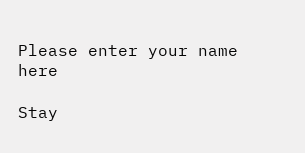Please enter your name here

Stay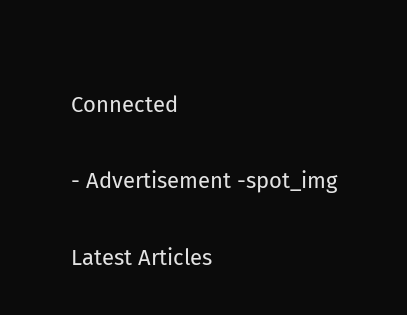Connected

- Advertisement -spot_img

Latest Articles